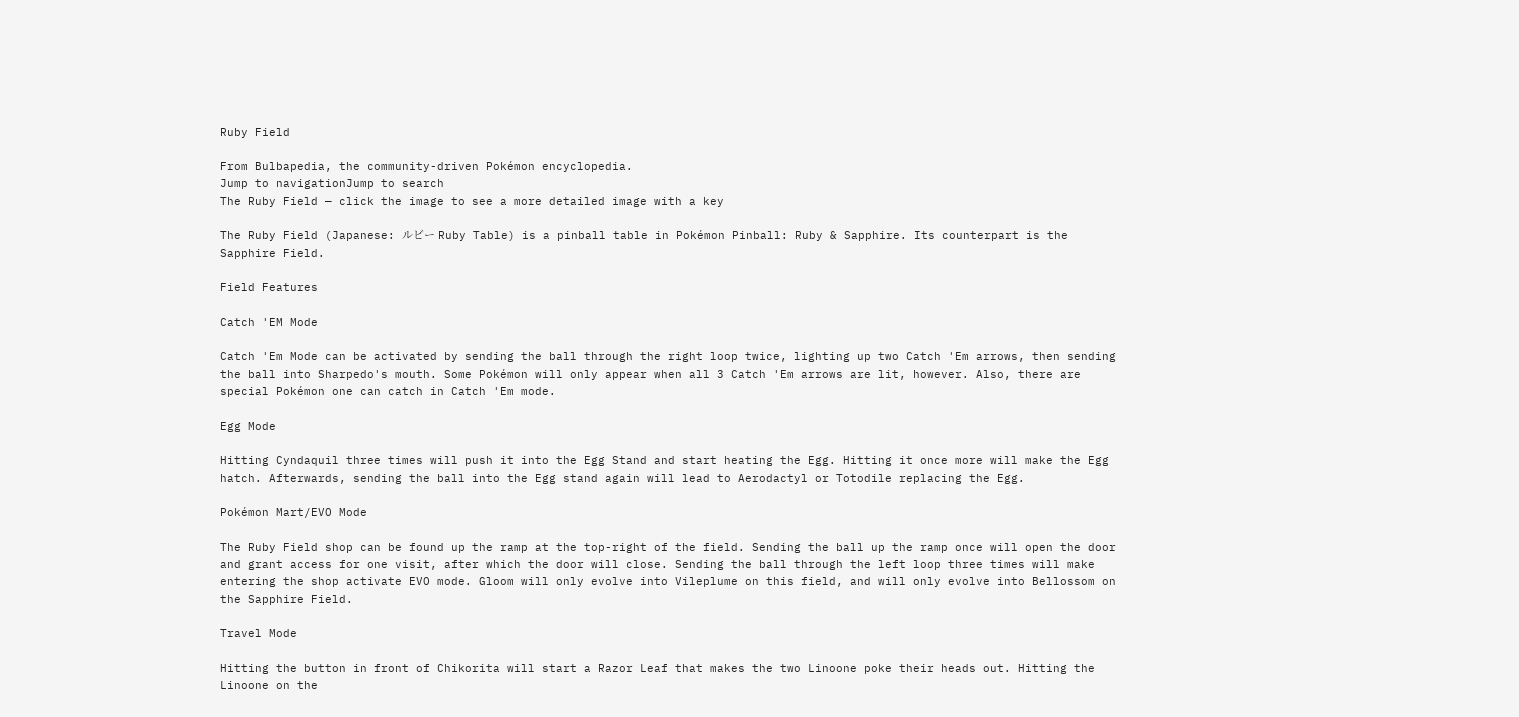Ruby Field

From Bulbapedia, the community-driven Pokémon encyclopedia.
Jump to navigationJump to search
The Ruby Field — click the image to see a more detailed image with a key

The Ruby Field (Japanese: ルビー Ruby Table) is a pinball table in Pokémon Pinball: Ruby & Sapphire. Its counterpart is the Sapphire Field.

Field Features

Catch 'EM Mode

Catch 'Em Mode can be activated by sending the ball through the right loop twice, lighting up two Catch 'Em arrows, then sending the ball into Sharpedo's mouth. Some Pokémon will only appear when all 3 Catch 'Em arrows are lit, however. Also, there are special Pokémon one can catch in Catch 'Em mode.

Egg Mode

Hitting Cyndaquil three times will push it into the Egg Stand and start heating the Egg. Hitting it once more will make the Egg hatch. Afterwards, sending the ball into the Egg stand again will lead to Aerodactyl or Totodile replacing the Egg.

Pokémon Mart/EVO Mode

The Ruby Field shop can be found up the ramp at the top-right of the field. Sending the ball up the ramp once will open the door and grant access for one visit, after which the door will close. Sending the ball through the left loop three times will make entering the shop activate EVO mode. Gloom will only evolve into Vileplume on this field, and will only evolve into Bellossom on the Sapphire Field.

Travel Mode

Hitting the button in front of Chikorita will start a Razor Leaf that makes the two Linoone poke their heads out. Hitting the Linoone on the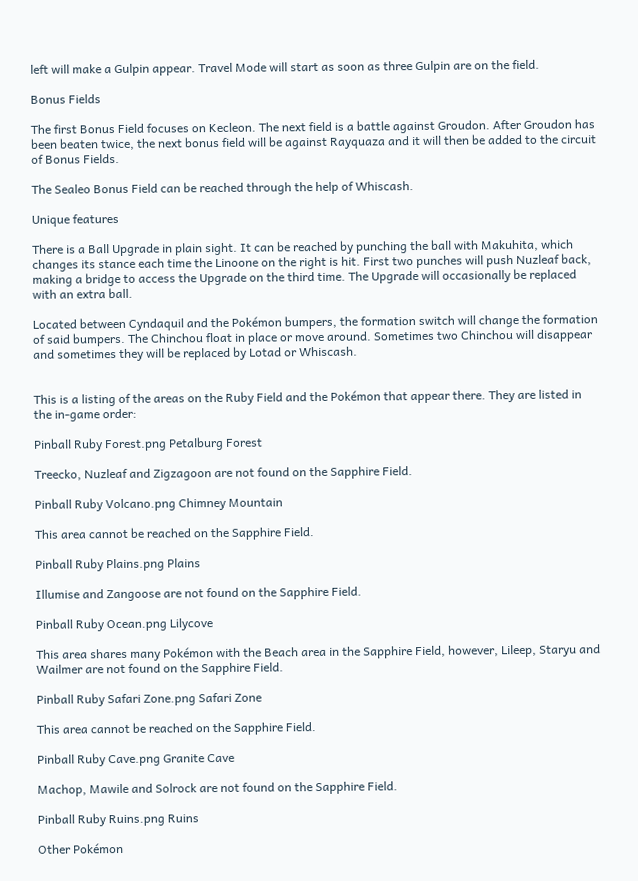left will make a Gulpin appear. Travel Mode will start as soon as three Gulpin are on the field.

Bonus Fields

The first Bonus Field focuses on Kecleon. The next field is a battle against Groudon. After Groudon has been beaten twice, the next bonus field will be against Rayquaza and it will then be added to the circuit of Bonus Fields.

The Sealeo Bonus Field can be reached through the help of Whiscash.

Unique features

There is a Ball Upgrade in plain sight. It can be reached by punching the ball with Makuhita, which changes its stance each time the Linoone on the right is hit. First two punches will push Nuzleaf back, making a bridge to access the Upgrade on the third time. The Upgrade will occasionally be replaced with an extra ball.

Located between Cyndaquil and the Pokémon bumpers, the formation switch will change the formation of said bumpers. The Chinchou float in place or move around. Sometimes two Chinchou will disappear and sometimes they will be replaced by Lotad or Whiscash.


This is a listing of the areas on the Ruby Field and the Pokémon that appear there. They are listed in the in-game order:

Pinball Ruby Forest.png Petalburg Forest

Treecko, Nuzleaf and Zigzagoon are not found on the Sapphire Field.

Pinball Ruby Volcano.png Chimney Mountain

This area cannot be reached on the Sapphire Field.

Pinball Ruby Plains.png Plains

Illumise and Zangoose are not found on the Sapphire Field.

Pinball Ruby Ocean.png Lilycove

This area shares many Pokémon with the Beach area in the Sapphire Field, however, Lileep, Staryu and Wailmer are not found on the Sapphire Field.

Pinball Ruby Safari Zone.png Safari Zone

This area cannot be reached on the Sapphire Field.

Pinball Ruby Cave.png Granite Cave

Machop, Mawile and Solrock are not found on the Sapphire Field.

Pinball Ruby Ruins.png Ruins

Other Pokémon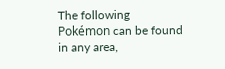The following Pokémon can be found in any area,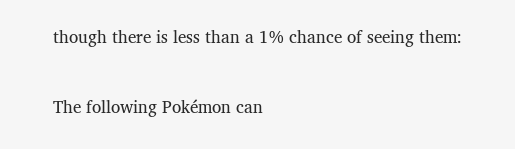though there is less than a 1% chance of seeing them:

The following Pokémon can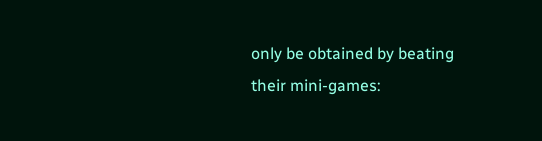only be obtained by beating their mini-games: